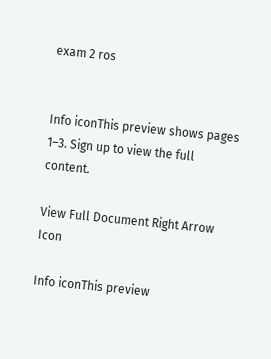exam 2 ros


Info iconThis preview shows pages 1–3. Sign up to view the full content.

View Full Document Right Arrow Icon

Info iconThis preview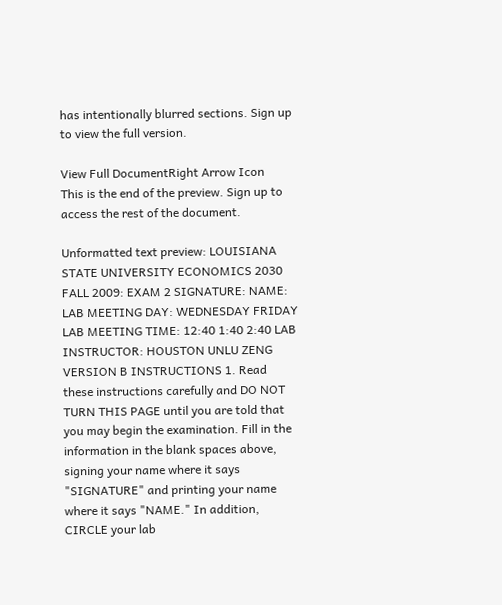has intentionally blurred sections. Sign up to view the full version.

View Full DocumentRight Arrow Icon
This is the end of the preview. Sign up to access the rest of the document.

Unformatted text preview: LOUISIANA STATE UNIVERSITY ECONOMICS 2030 FALL 2009: EXAM 2 SIGNATURE: NAME: LAB MEETING DAY: WEDNESDAY FRIDAY LAB MEETING TIME: 12:40 1:40 2:40 LAB INSTRUCTOR: HOUSTON UNLU ZENG VERSION B INSTRUCTIONS 1. Read these instructions carefully and DO NOT TURN THIS PAGE until you are told that you may begin the examination. Fill in the information in the blank spaces above, signing your name where it says "SIGNATURE" and printing your name where it says "NAME." In addition, CIRCLE your lab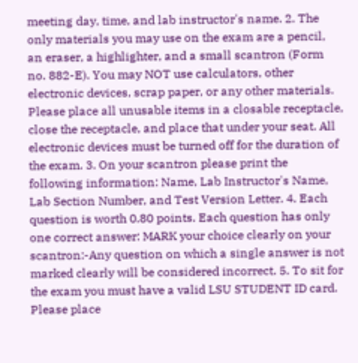meeting day, time, and lab instructor's name. 2. The only materials you may use on the exam are a pencil, an eraser, a highlighter, and a small scantron (Form no. 882-E). You may NOT use calculators, other electronic devices, scrap paper, or any other materials. Please place all unusable items in a closable receptacle, close the receptacle, and place that under your seat. All electronic devices must be turned off for the duration of the exam. 3. On your scantron please print the following information: Name, Lab Instructor's Name, Lab Section Number, and Test Version Letter. 4. Each question is worth 0.80 points. Each question has only one correct answer: MARK your choice clearly on your scantron:-Any question on which a single answer is not marked clearly will be considered incorrect. 5. To sit for the exam you must have a valid LSU STUDENT ID card. Please place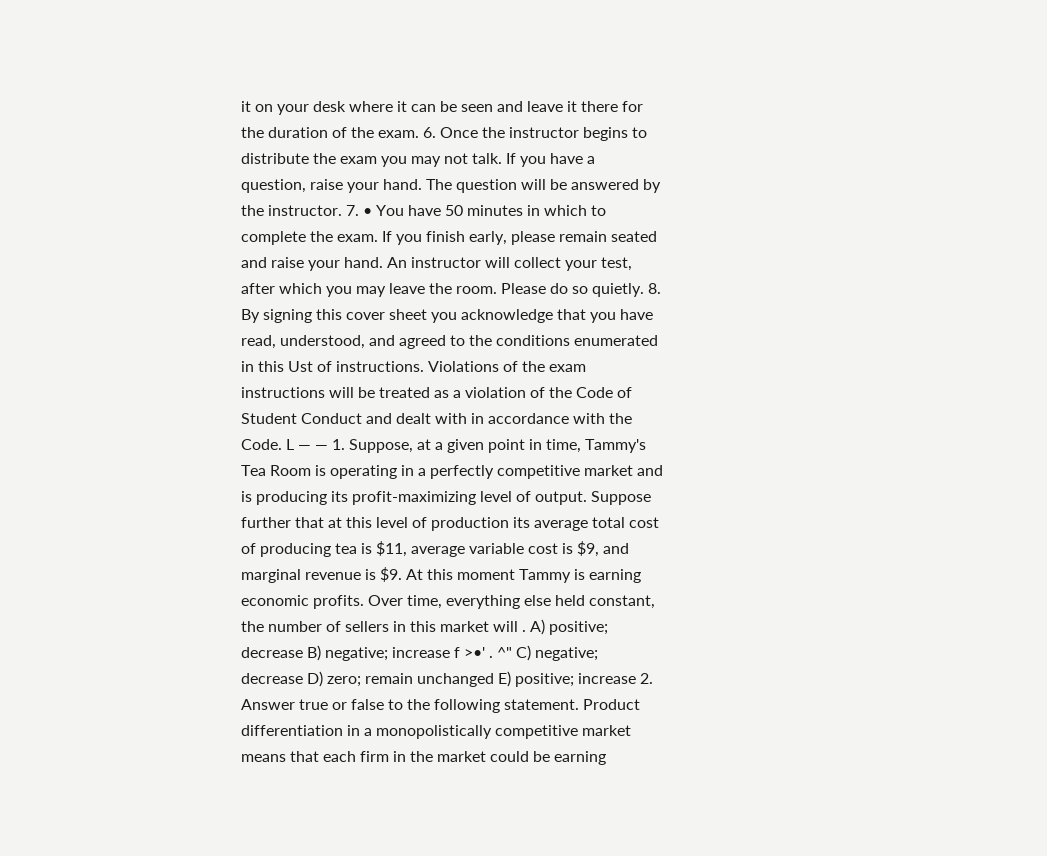it on your desk where it can be seen and leave it there for the duration of the exam. 6. Once the instructor begins to distribute the exam you may not talk. If you have a question, raise your hand. The question will be answered by the instructor. 7. • You have 50 minutes in which to complete the exam. If you finish early, please remain seated and raise your hand. An instructor will collect your test, after which you may leave the room. Please do so quietly. 8. By signing this cover sheet you acknowledge that you have read, understood, and agreed to the conditions enumerated in this Ust of instructions. Violations of the exam instructions will be treated as a violation of the Code of Student Conduct and dealt with in accordance with the Code. L — — 1. Suppose, at a given point in time, Tammy's Tea Room is operating in a perfectly competitive market and is producing its profit-maximizing level of output. Suppose further that at this level of production its average total cost of producing tea is $11, average variable cost is $9, and marginal revenue is $9. At this moment Tammy is earning economic profits. Over time, everything else held constant, the number of sellers in this market will . A) positive; decrease B) negative; increase f >•' . ^" C) negative; decrease D) zero; remain unchanged E) positive; increase 2. Answer true or false to the following statement. Product differentiation in a monopolistically competitive market means that each firm in the market could be earning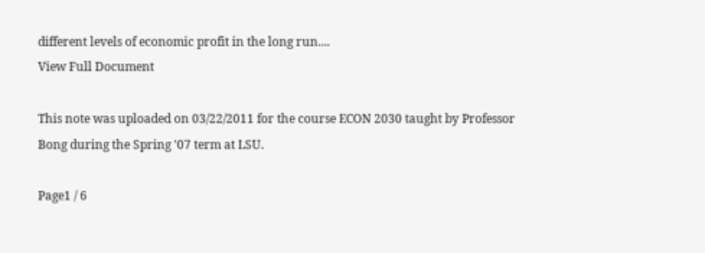different levels of economic profit in the long run....
View Full Document

This note was uploaded on 03/22/2011 for the course ECON 2030 taught by Professor Bong during the Spring '07 term at LSU.

Page1 / 6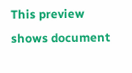This preview shows document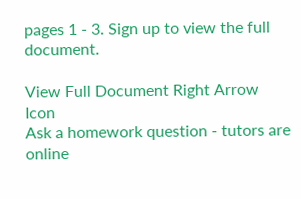pages 1 - 3. Sign up to view the full document.

View Full Document Right Arrow Icon
Ask a homework question - tutors are online